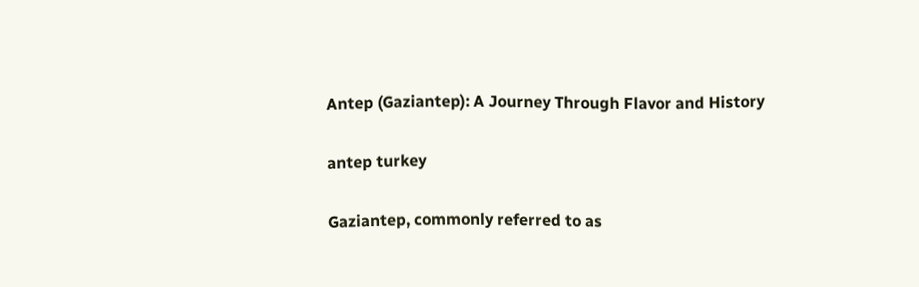Antep (Gaziantep): A Journey Through Flavor and History

antep turkey

Gaziantep, commonly referred to as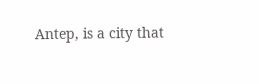Antep, is a city that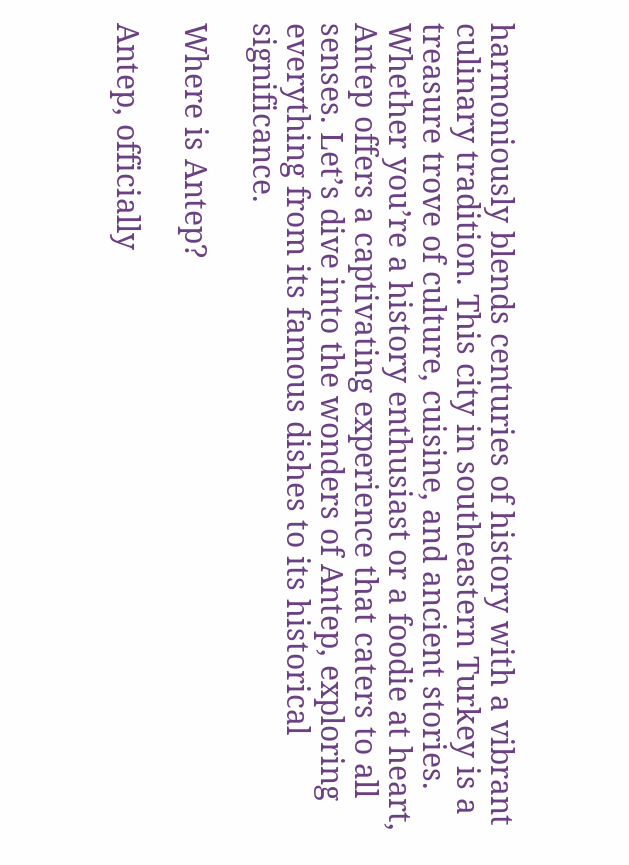harmoniously blends centuries of history with a vibrant culinary tradition. This city in southeastern Turkey is a treasure trove of culture, cuisine, and ancient stories. Whether you’re a history enthusiast or a foodie at heart, Antep offers a captivating experience that caters to all senses. Let’s dive into the wonders of Antep, exploring everything from its famous dishes to its historical significance.

Where is Antep?

Antep, officially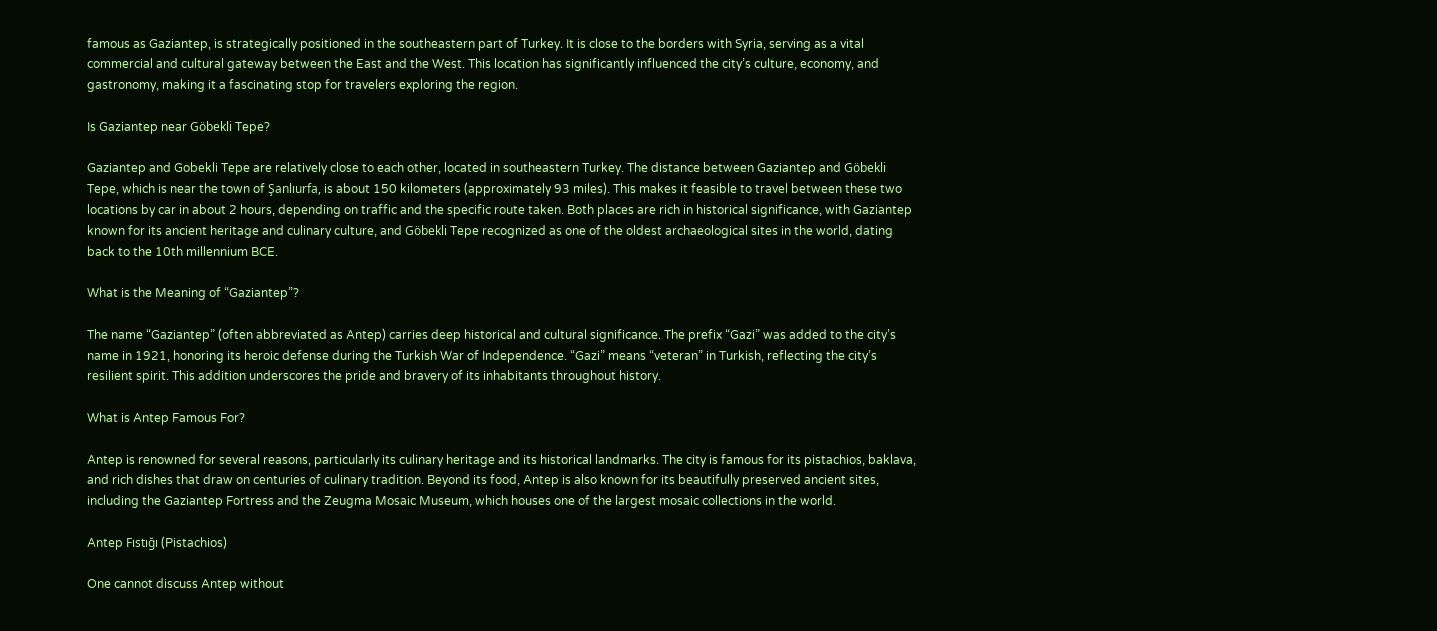famous as Gaziantep, is strategically positioned in the southeastern part of Turkey. It is close to the borders with Syria, serving as a vital commercial and cultural gateway between the East and the West. This location has significantly influenced the city’s culture, economy, and gastronomy, making it a fascinating stop for travelers exploring the region.

Is Gaziantep near Göbekli Tepe?

Gaziantep and Gobekli Tepe are relatively close to each other, located in southeastern Turkey. The distance between Gaziantep and Göbekli Tepe, which is near the town of Şanlıurfa, is about 150 kilometers (approximately 93 miles). This makes it feasible to travel between these two locations by car in about 2 hours, depending on traffic and the specific route taken. Both places are rich in historical significance, with Gaziantep known for its ancient heritage and culinary culture, and Göbekli Tepe recognized as one of the oldest archaeological sites in the world, dating back to the 10th millennium BCE.

What is the Meaning of “Gaziantep”?

The name “Gaziantep” (often abbreviated as Antep) carries deep historical and cultural significance. The prefix “Gazi” was added to the city’s name in 1921, honoring its heroic defense during the Turkish War of Independence. “Gazi” means “veteran” in Turkish, reflecting the city’s resilient spirit. This addition underscores the pride and bravery of its inhabitants throughout history.

What is Antep Famous For?

Antep is renowned for several reasons, particularly its culinary heritage and its historical landmarks. The city is famous for its pistachios, baklava, and rich dishes that draw on centuries of culinary tradition. Beyond its food, Antep is also known for its beautifully preserved ancient sites, including the Gaziantep Fortress and the Zeugma Mosaic Museum, which houses one of the largest mosaic collections in the world.

Antep Fıstığı (Pistachios)

One cannot discuss Antep without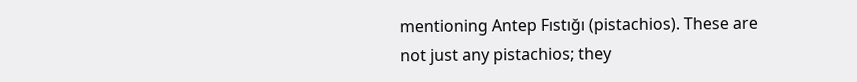mentioning Antep Fıstığı (pistachios). These are not just any pistachios; they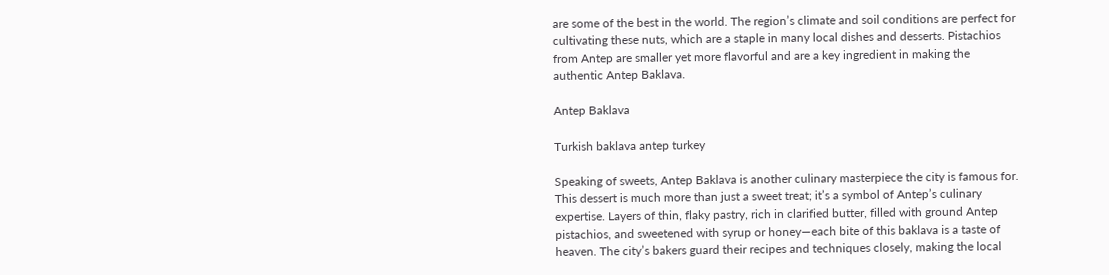are some of the best in the world. The region’s climate and soil conditions are perfect for cultivating these nuts, which are a staple in many local dishes and desserts. Pistachios from Antep are smaller yet more flavorful and are a key ingredient in making the authentic Antep Baklava.

Antep Baklava

Turkish baklava antep turkey

Speaking of sweets, Antep Baklava is another culinary masterpiece the city is famous for. This dessert is much more than just a sweet treat; it’s a symbol of Antep’s culinary expertise. Layers of thin, flaky pastry, rich in clarified butter, filled with ground Antep pistachios, and sweetened with syrup or honey—each bite of this baklava is a taste of heaven. The city’s bakers guard their recipes and techniques closely, making the local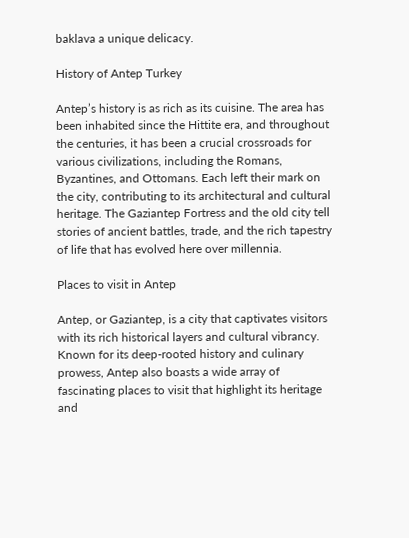baklava a unique delicacy.

History of Antep Turkey

Antep’s history is as rich as its cuisine. The area has been inhabited since the Hittite era, and throughout the centuries, it has been a crucial crossroads for various civilizations, including the Romans, Byzantines, and Ottomans. Each left their mark on the city, contributing to its architectural and cultural heritage. The Gaziantep Fortress and the old city tell stories of ancient battles, trade, and the rich tapestry of life that has evolved here over millennia.

Places to visit in Antep

Antep, or Gaziantep, is a city that captivates visitors with its rich historical layers and cultural vibrancy. Known for its deep-rooted history and culinary prowess, Antep also boasts a wide array of fascinating places to visit that highlight its heritage and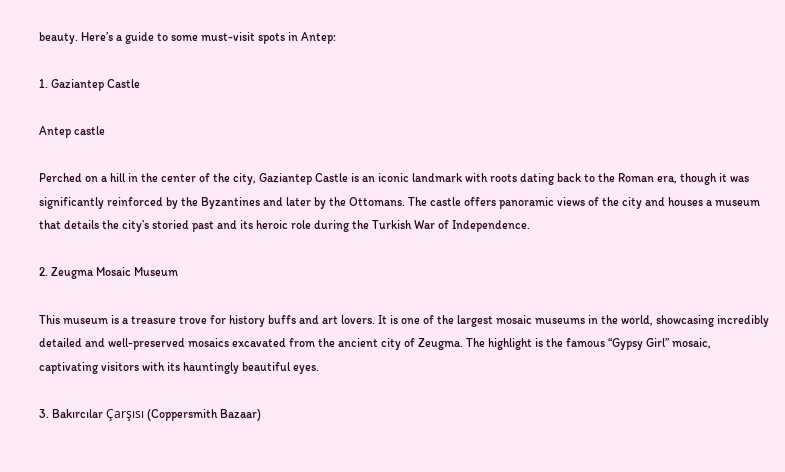beauty. Here’s a guide to some must-visit spots in Antep:

1. Gaziantep Castle

Antep castle

Perched on a hill in the center of the city, Gaziantep Castle is an iconic landmark with roots dating back to the Roman era, though it was significantly reinforced by the Byzantines and later by the Ottomans. The castle offers panoramic views of the city and houses a museum that details the city’s storied past and its heroic role during the Turkish War of Independence.

2. Zeugma Mosaic Museum

This museum is a treasure trove for history buffs and art lovers. It is one of the largest mosaic museums in the world, showcasing incredibly detailed and well-preserved mosaics excavated from the ancient city of Zeugma. The highlight is the famous “Gypsy Girl” mosaic, captivating visitors with its hauntingly beautiful eyes.

3. Bakırcılar Çarşısı (Coppersmith Bazaar)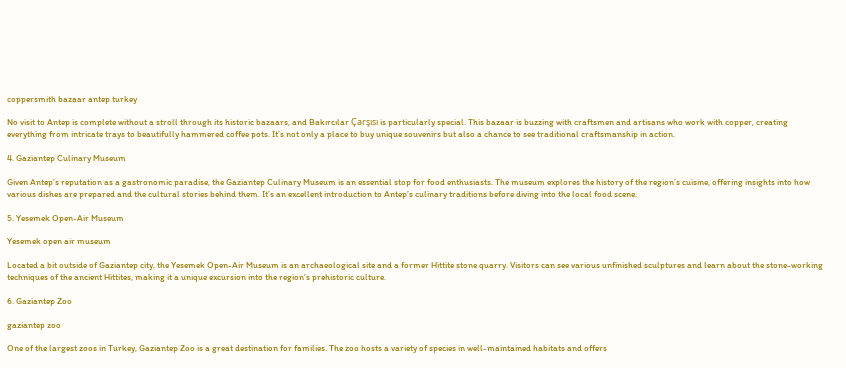coppersmith bazaar antep turkey

No visit to Antep is complete without a stroll through its historic bazaars, and Bakırcılar Çarşısı is particularly special. This bazaar is buzzing with craftsmen and artisans who work with copper, creating everything from intricate trays to beautifully hammered coffee pots. It’s not only a place to buy unique souvenirs but also a chance to see traditional craftsmanship in action.

4. Gaziantep Culinary Museum

Given Antep’s reputation as a gastronomic paradise, the Gaziantep Culinary Museum is an essential stop for food enthusiasts. The museum explores the history of the region’s cuisine, offering insights into how various dishes are prepared and the cultural stories behind them. It’s an excellent introduction to Antep’s culinary traditions before diving into the local food scene.

5. Yesemek Open-Air Museum

Yesemek open air museum

Located a bit outside of Gaziantep city, the Yesemek Open-Air Museum is an archaeological site and a former Hittite stone quarry. Visitors can see various unfinished sculptures and learn about the stone-working techniques of the ancient Hittites, making it a unique excursion into the region’s prehistoric culture.

6. Gaziantep Zoo

gaziantep zoo

One of the largest zoos in Turkey, Gaziantep Zoo is a great destination for families. The zoo hosts a variety of species in well-maintained habitats and offers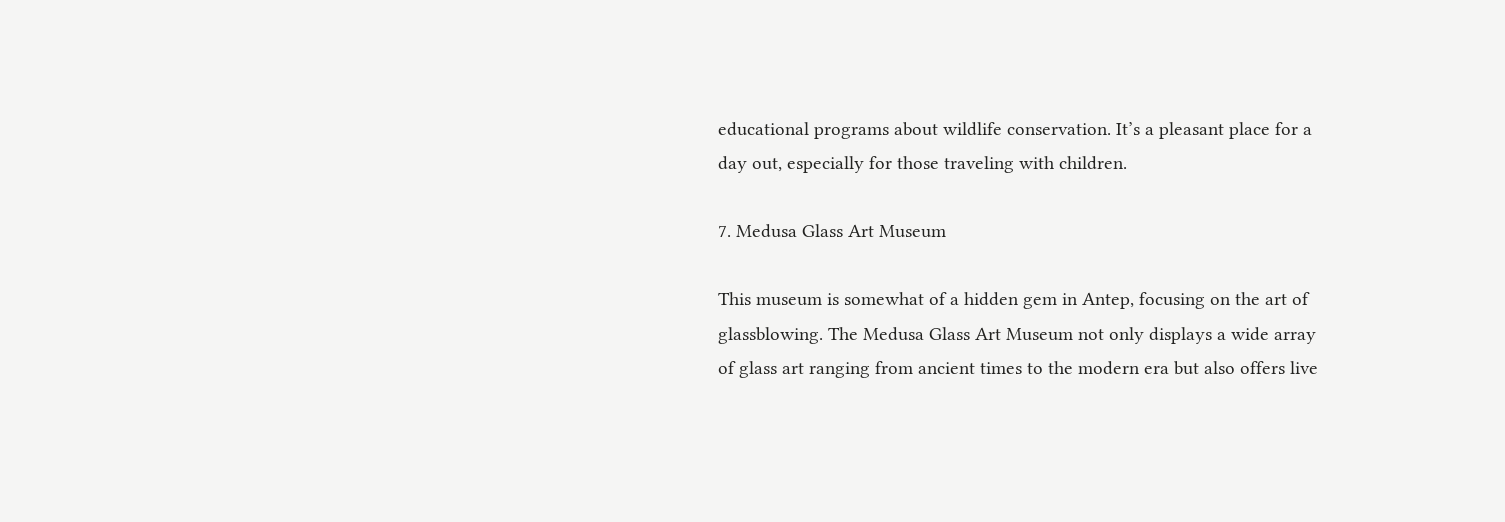educational programs about wildlife conservation. It’s a pleasant place for a day out, especially for those traveling with children.

7. Medusa Glass Art Museum

This museum is somewhat of a hidden gem in Antep, focusing on the art of glassblowing. The Medusa Glass Art Museum not only displays a wide array of glass art ranging from ancient times to the modern era but also offers live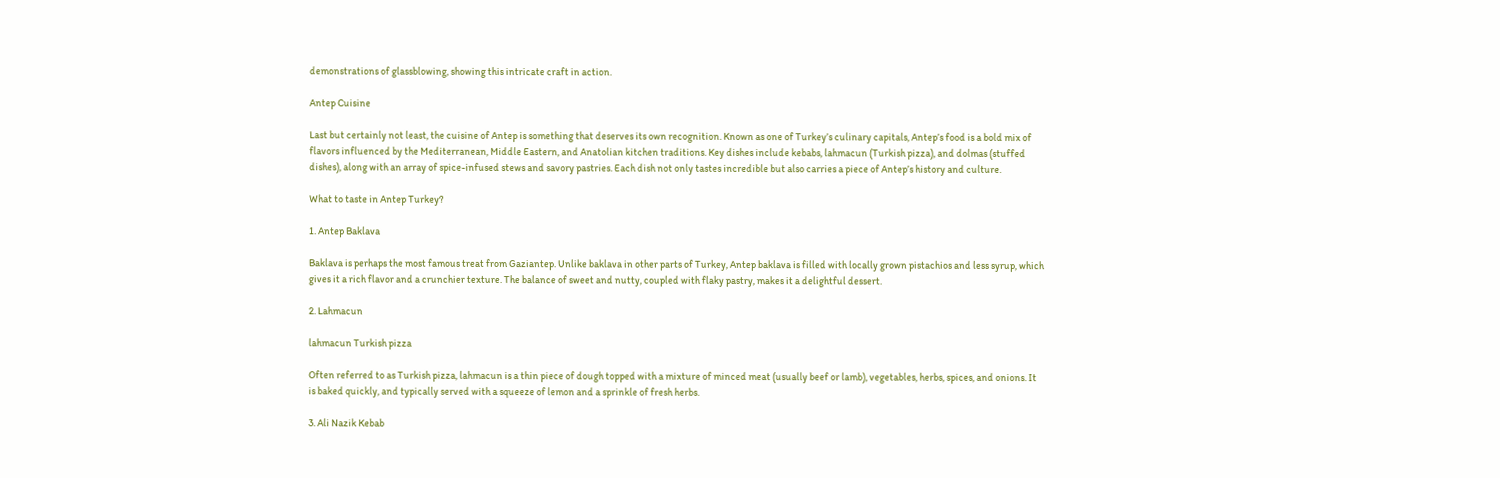demonstrations of glassblowing, showing this intricate craft in action.

Antep Cuisine

Last but certainly not least, the cuisine of Antep is something that deserves its own recognition. Known as one of Turkey’s culinary capitals, Antep’s food is a bold mix of flavors influenced by the Mediterranean, Middle Eastern, and Anatolian kitchen traditions. Key dishes include kebabs, lahmacun (Turkish pizza), and dolmas (stuffed dishes), along with an array of spice-infused stews and savory pastries. Each dish not only tastes incredible but also carries a piece of Antep’s history and culture.

What to taste in Antep Turkey?

1. Antep Baklava

Baklava is perhaps the most famous treat from Gaziantep. Unlike baklava in other parts of Turkey, Antep baklava is filled with locally grown pistachios and less syrup, which gives it a rich flavor and a crunchier texture. The balance of sweet and nutty, coupled with flaky pastry, makes it a delightful dessert.

2. Lahmacun

lahmacun Turkish pizza

Often referred to as Turkish pizza, lahmacun is a thin piece of dough topped with a mixture of minced meat (usually beef or lamb), vegetables, herbs, spices, and onions. It is baked quickly, and typically served with a squeeze of lemon and a sprinkle of fresh herbs.

3. Ali Nazik Kebab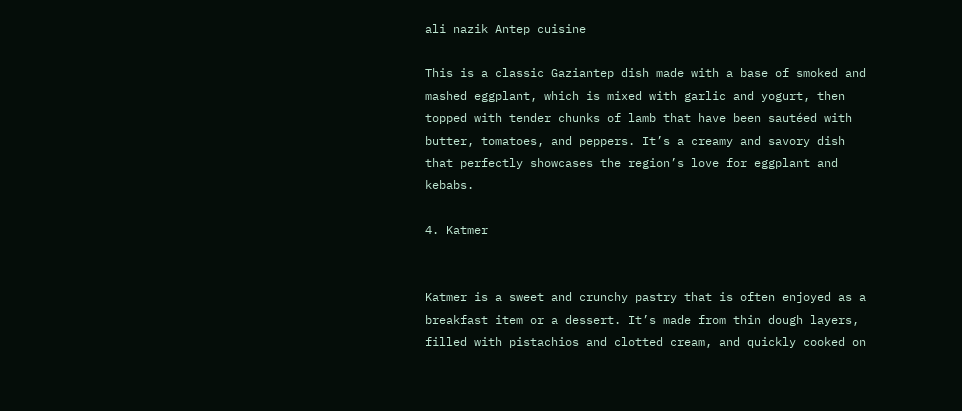ali nazik Antep cuisine

This is a classic Gaziantep dish made with a base of smoked and mashed eggplant, which is mixed with garlic and yogurt, then topped with tender chunks of lamb that have been sautéed with butter, tomatoes, and peppers. It’s a creamy and savory dish that perfectly showcases the region’s love for eggplant and kebabs.

4. Katmer


Katmer is a sweet and crunchy pastry that is often enjoyed as a breakfast item or a dessert. It’s made from thin dough layers, filled with pistachios and clotted cream, and quickly cooked on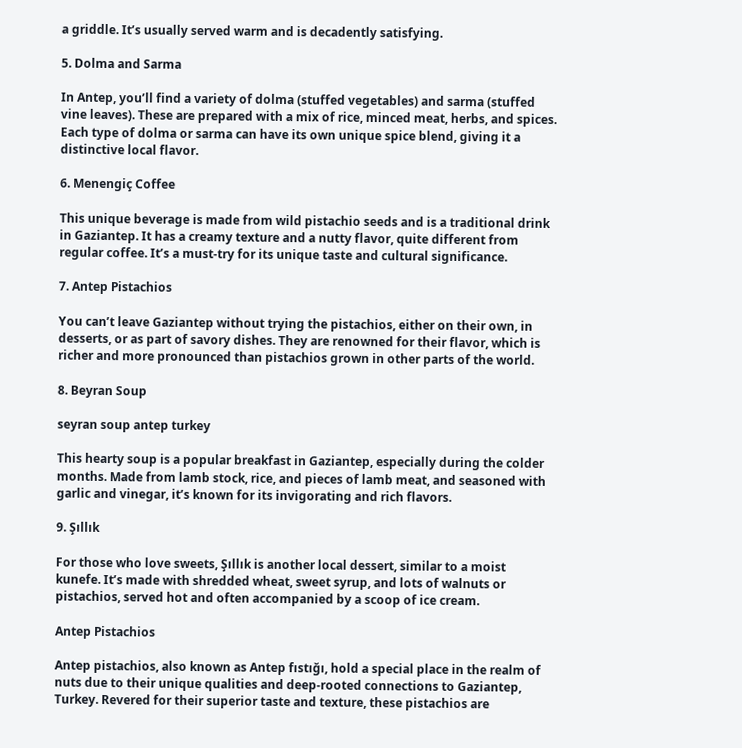a griddle. It’s usually served warm and is decadently satisfying.

5. Dolma and Sarma

In Antep, you’ll find a variety of dolma (stuffed vegetables) and sarma (stuffed vine leaves). These are prepared with a mix of rice, minced meat, herbs, and spices. Each type of dolma or sarma can have its own unique spice blend, giving it a distinctive local flavor.

6. Menengiç Coffee

This unique beverage is made from wild pistachio seeds and is a traditional drink in Gaziantep. It has a creamy texture and a nutty flavor, quite different from regular coffee. It’s a must-try for its unique taste and cultural significance.

7. Antep Pistachios

You can’t leave Gaziantep without trying the pistachios, either on their own, in desserts, or as part of savory dishes. They are renowned for their flavor, which is richer and more pronounced than pistachios grown in other parts of the world.

8. Beyran Soup

seyran soup antep turkey

This hearty soup is a popular breakfast in Gaziantep, especially during the colder months. Made from lamb stock, rice, and pieces of lamb meat, and seasoned with garlic and vinegar, it’s known for its invigorating and rich flavors.

9. Şıllık

For those who love sweets, Şıllık is another local dessert, similar to a moist kunefe. It’s made with shredded wheat, sweet syrup, and lots of walnuts or pistachios, served hot and often accompanied by a scoop of ice cream.

Antep Pistachios

Antep pistachios, also known as Antep fıstığı, hold a special place in the realm of nuts due to their unique qualities and deep-rooted connections to Gaziantep, Turkey. Revered for their superior taste and texture, these pistachios are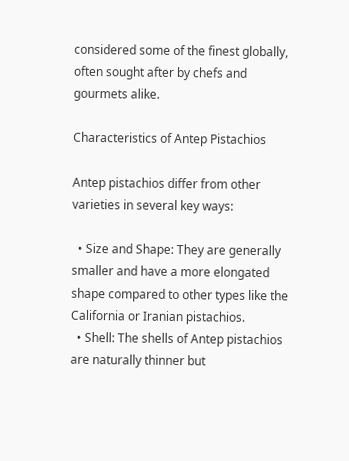considered some of the finest globally, often sought after by chefs and gourmets alike.

Characteristics of Antep Pistachios

Antep pistachios differ from other varieties in several key ways:

  • Size and Shape: They are generally smaller and have a more elongated shape compared to other types like the California or Iranian pistachios.
  • Shell: The shells of Antep pistachios are naturally thinner but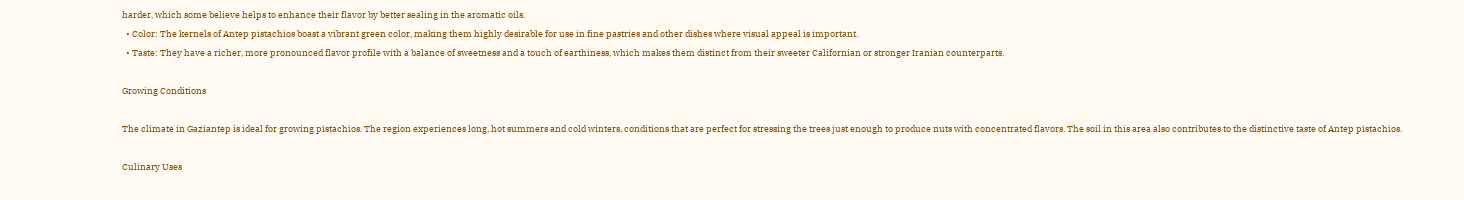harder, which some believe helps to enhance their flavor by better sealing in the aromatic oils.
  • Color: The kernels of Antep pistachios boast a vibrant green color, making them highly desirable for use in fine pastries and other dishes where visual appeal is important.
  • Taste: They have a richer, more pronounced flavor profile with a balance of sweetness and a touch of earthiness, which makes them distinct from their sweeter Californian or stronger Iranian counterparts.

Growing Conditions

The climate in Gaziantep is ideal for growing pistachios. The region experiences long, hot summers and cold winters, conditions that are perfect for stressing the trees just enough to produce nuts with concentrated flavors. The soil in this area also contributes to the distinctive taste of Antep pistachios.

Culinary Uses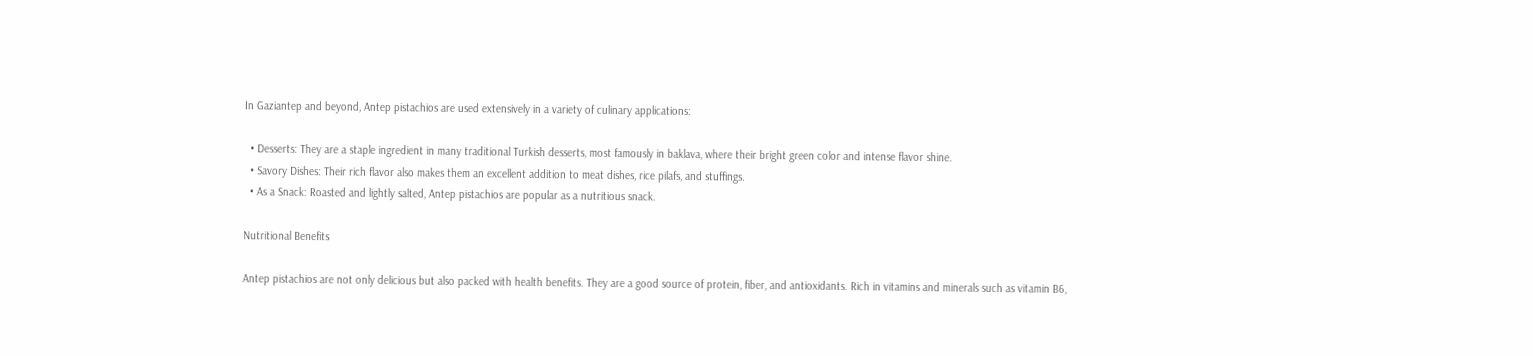In Gaziantep and beyond, Antep pistachios are used extensively in a variety of culinary applications:

  • Desserts: They are a staple ingredient in many traditional Turkish desserts, most famously in baklava, where their bright green color and intense flavor shine.
  • Savory Dishes: Their rich flavor also makes them an excellent addition to meat dishes, rice pilafs, and stuffings.
  • As a Snack: Roasted and lightly salted, Antep pistachios are popular as a nutritious snack.

Nutritional Benefits

Antep pistachios are not only delicious but also packed with health benefits. They are a good source of protein, fiber, and antioxidants. Rich in vitamins and minerals such as vitamin B6,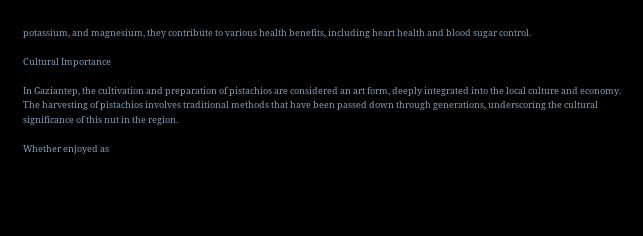potassium, and magnesium, they contribute to various health benefits, including heart health and blood sugar control.

Cultural Importance

In Gaziantep, the cultivation and preparation of pistachios are considered an art form, deeply integrated into the local culture and economy. The harvesting of pistachios involves traditional methods that have been passed down through generations, underscoring the cultural significance of this nut in the region.

Whether enjoyed as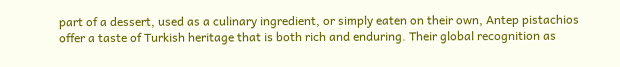part of a dessert, used as a culinary ingredient, or simply eaten on their own, Antep pistachios offer a taste of Turkish heritage that is both rich and enduring. Their global recognition as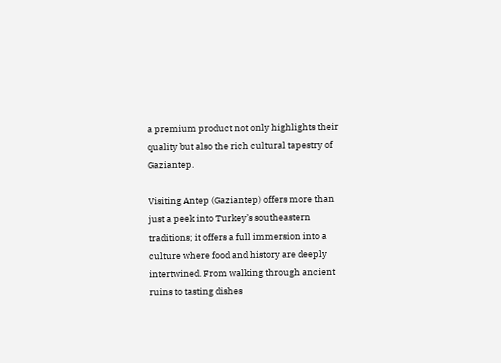a premium product not only highlights their quality but also the rich cultural tapestry of Gaziantep.

Visiting Antep (Gaziantep) offers more than just a peek into Turkey’s southeastern traditions; it offers a full immersion into a culture where food and history are deeply intertwined. From walking through ancient ruins to tasting dishes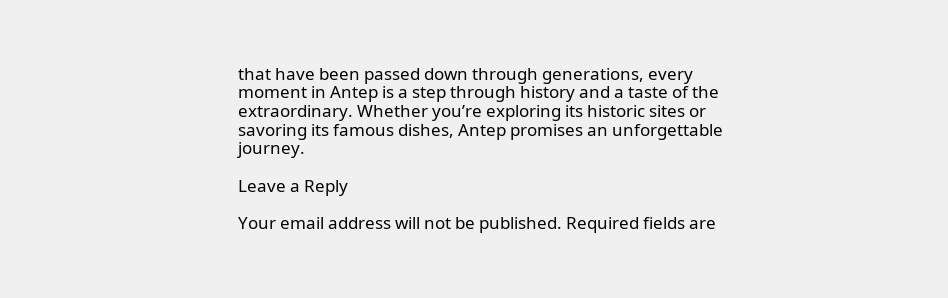that have been passed down through generations, every moment in Antep is a step through history and a taste of the extraordinary. Whether you’re exploring its historic sites or savoring its famous dishes, Antep promises an unforgettable journey.

Leave a Reply

Your email address will not be published. Required fields are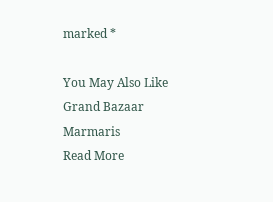marked *

You May Also Like
Grand Bazaar Marmaris
Read More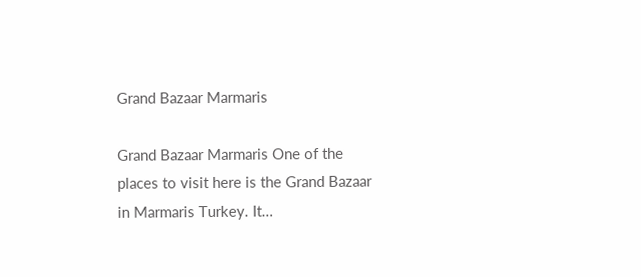Grand Bazaar Marmaris

Grand Bazaar Marmaris One of the places to visit here is the Grand Bazaar in Marmaris Turkey. It…